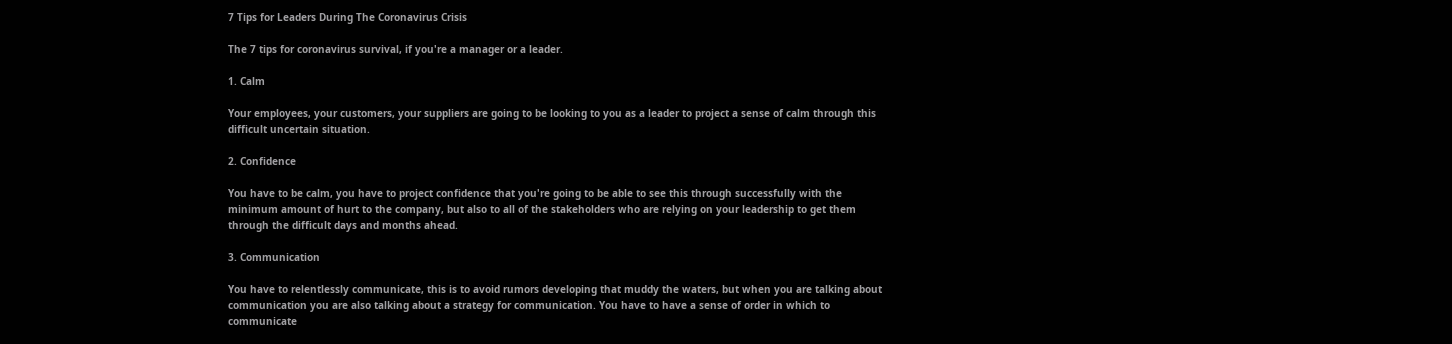7 Tips for Leaders During The Coronavirus Crisis

The 7 tips for coronavirus survival, if you're a manager or a leader.

1. Calm

Your employees, your customers, your suppliers are going to be looking to you as a leader to project a sense of calm through this difficult uncertain situation.

2. Confidence

You have to be calm, you have to project confidence that you're going to be able to see this through successfully with the minimum amount of hurt to the company, but also to all of the stakeholders who are relying on your leadership to get them through the difficult days and months ahead.

3. Communication

You have to relentlessly communicate, this is to avoid rumors developing that muddy the waters, but when you are talking about communication you are also talking about a strategy for communication. You have to have a sense of order in which to communicate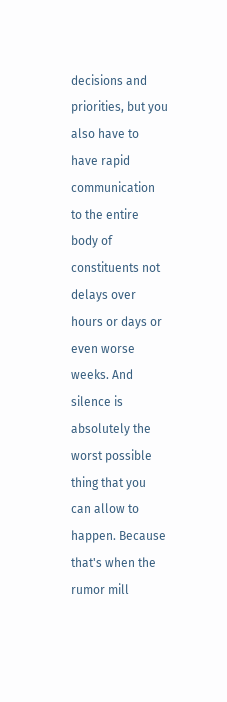decisions and priorities, but you also have to have rapid communication to the entire body of constituents not delays over hours or days or even worse weeks. And silence is absolutely the worst possible thing that you can allow to happen. Because that's when the rumor mill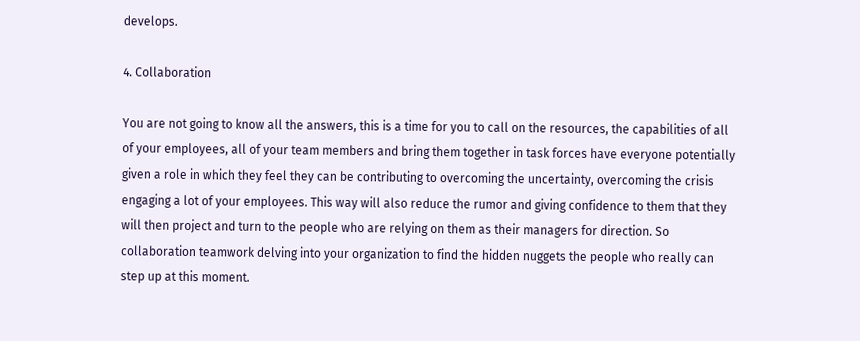develops.

4. Collaboration

You are not going to know all the answers, this is a time for you to call on the resources, the capabilities of all of your employees, all of your team members and bring them together in task forces have everyone potentially given a role in which they feel they can be contributing to overcoming the uncertainty, overcoming the crisis engaging a lot of your employees. This way will also reduce the rumor and giving confidence to them that they will then project and turn to the people who are relying on them as their managers for direction. So collaboration teamwork delving into your organization to find the hidden nuggets the people who really can step up at this moment.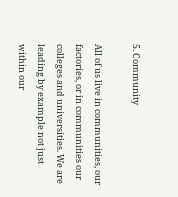5. Community

All of us live in communities, our factories, or in communities our colleges and universities. We are leading by example not just within our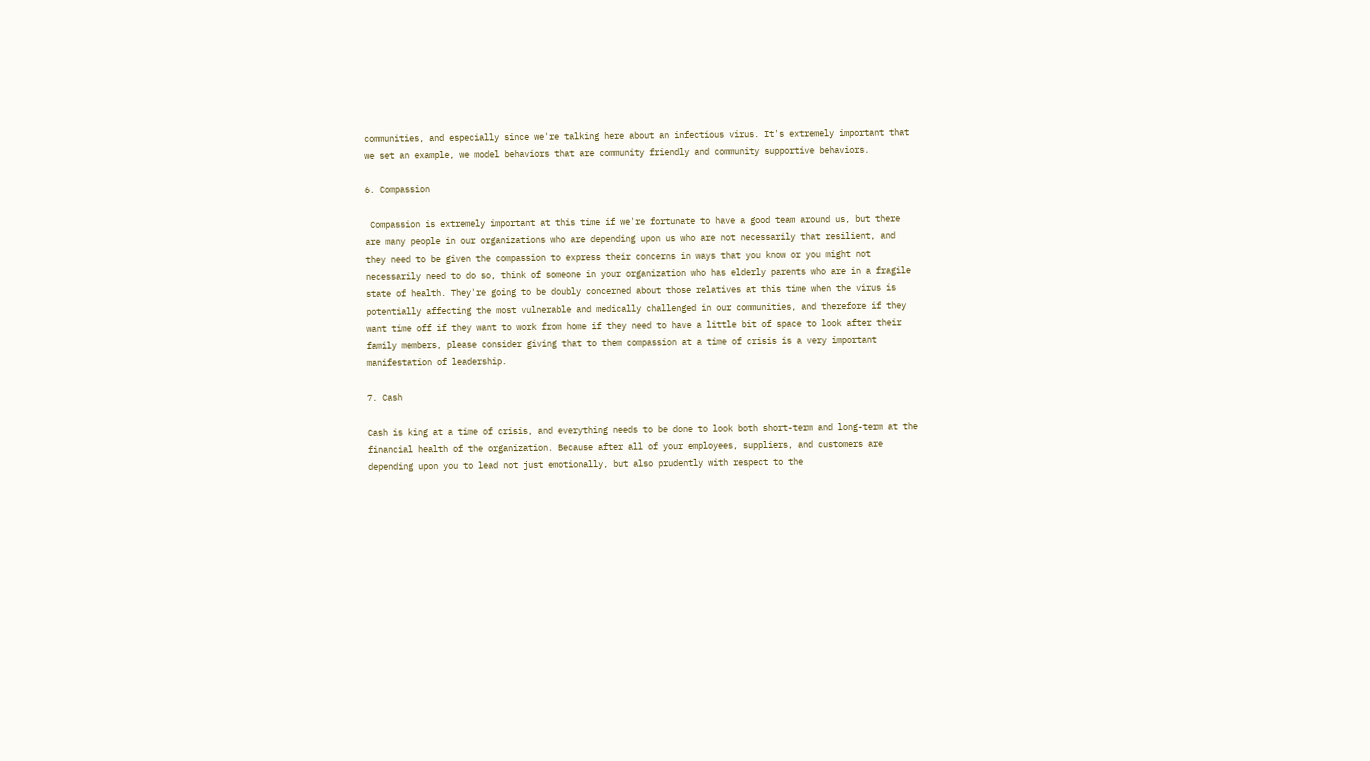communities, and especially since we're talking here about an infectious virus. It's extremely important that we set an example, we model behaviors that are community friendly and community supportive behaviors.

6. Compassion

 Compassion is extremely important at this time if we're fortunate to have a good team around us, but there are many people in our organizations who are depending upon us who are not necessarily that resilient, and they need to be given the compassion to express their concerns in ways that you know or you might not necessarily need to do so, think of someone in your organization who has elderly parents who are in a fragile state of health. They're going to be doubly concerned about those relatives at this time when the virus is potentially affecting the most vulnerable and medically challenged in our communities, and therefore if they want time off if they want to work from home if they need to have a little bit of space to look after their family members, please consider giving that to them compassion at a time of crisis is a very important manifestation of leadership.

7. Cash

Cash is king at a time of crisis, and everything needs to be done to look both short-term and long-term at the financial health of the organization. Because after all of your employees, suppliers, and customers are depending upon you to lead not just emotionally, but also prudently with respect to the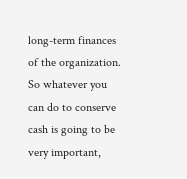long-term finances of the organization. So whatever you can do to conserve cash is going to be very important,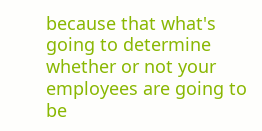because that what's going to determine whether or not your employees are going to be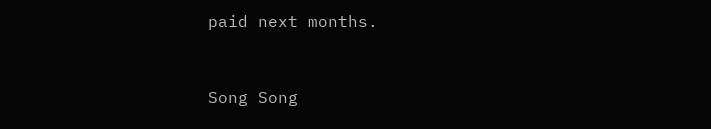paid next months.


Song Song